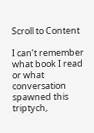Scroll to Content

I can’t remember what book I read or what conversation spawned this triptych,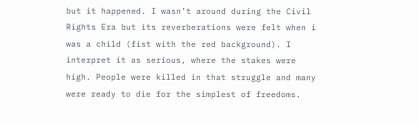but it happened. I wasn’t around during the Civil Rights Era but its reverberations were felt when i was a child (fist with the red background). I interpret it as serious, where the stakes were high. People were killed in that struggle and many were ready to die for the simplest of freedoms.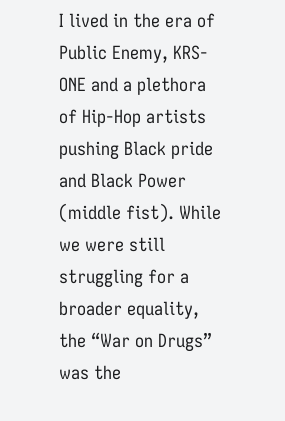I lived in the era of Public Enemy, KRS-ONE and a plethora of Hip-Hop artists pushing Black pride and Black Power (middle fist). While we were still struggling for a broader equality, the “War on Drugs” was the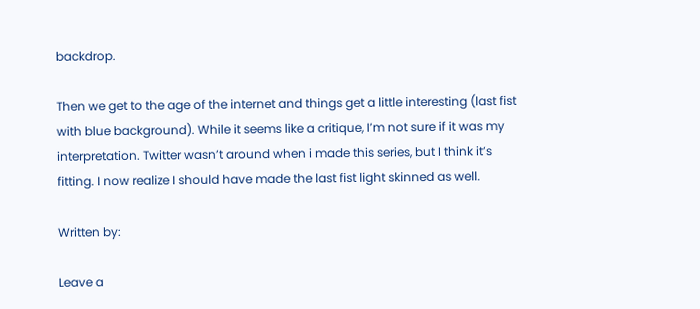backdrop.

Then we get to the age of the internet and things get a little interesting (last fist with blue background). While it seems like a critique, I’m not sure if it was my interpretation. Twitter wasn’t around when i made this series, but I think it’s fitting. I now realize I should have made the last fist light skinned as well.

Written by:

Leave a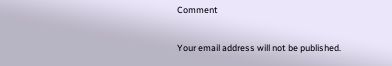Comment

Your email address will not be published.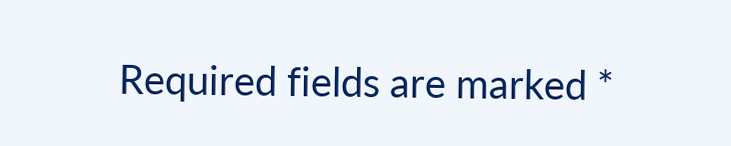Required fields are marked *